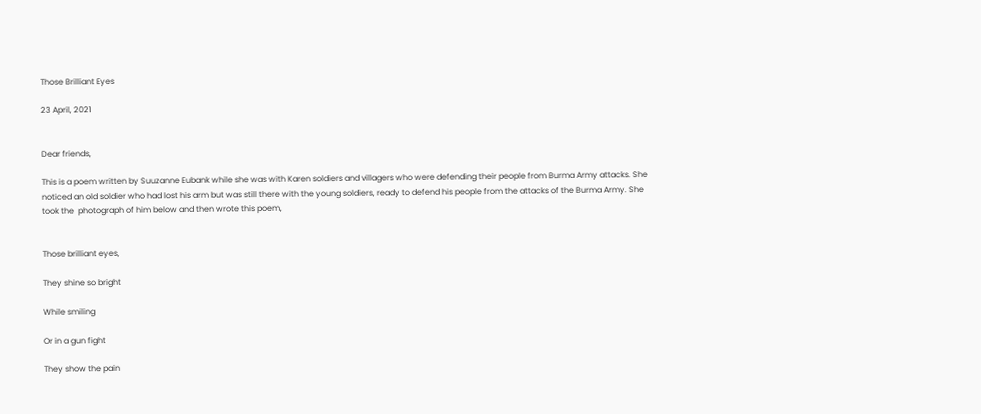Those Brilliant Eyes

23 April, 2021


Dear friends,

This is a poem written by Suuzanne Eubank while she was with Karen soldiers and villagers who were defending their people from Burma Army attacks. She noticed an old soldier who had lost his arm but was still there with the young soldiers, ready to defend his people from the attacks of the Burma Army. She took the  photograph of him below and then wrote this poem,


Those brilliant eyes,

They shine so bright

While smiling

Or in a gun fight

They show the pain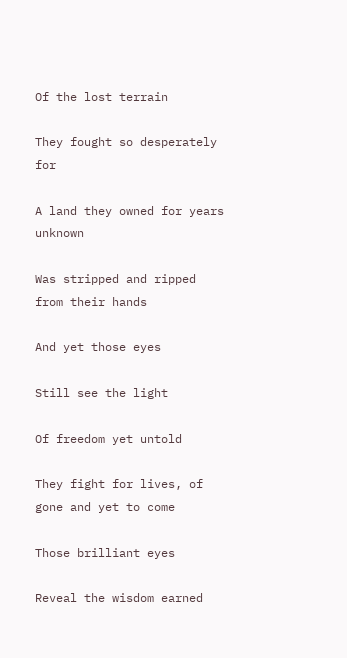Of the lost terrain

They fought so desperately for

A land they owned for years unknown

Was stripped and ripped from their hands

And yet those eyes

Still see the light

Of freedom yet untold

They fight for lives, of gone and yet to come

Those brilliant eyes

Reveal the wisdom earned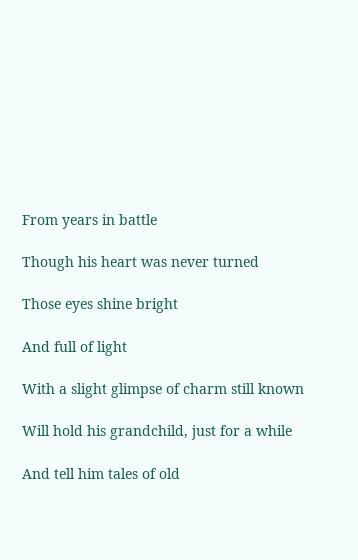From years in battle

Though his heart was never turned

Those eyes shine bright

And full of light

With a slight glimpse of charm still known

Will hold his grandchild, just for a while

And tell him tales of old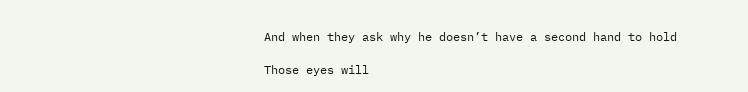And when they ask why he doesn’t have a second hand to hold

Those eyes will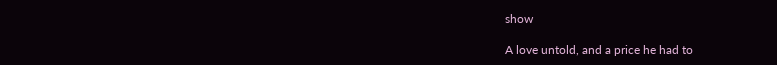show

A love untold, and a price he had to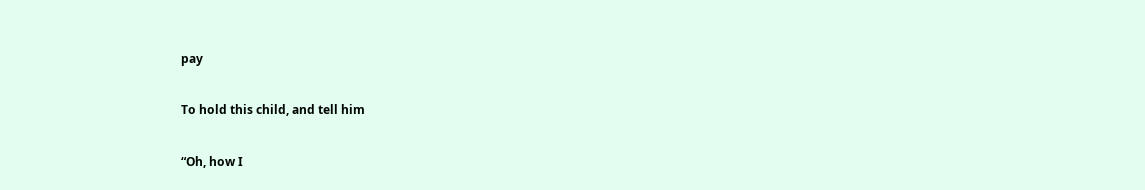pay

To hold this child, and tell him

“Oh, how I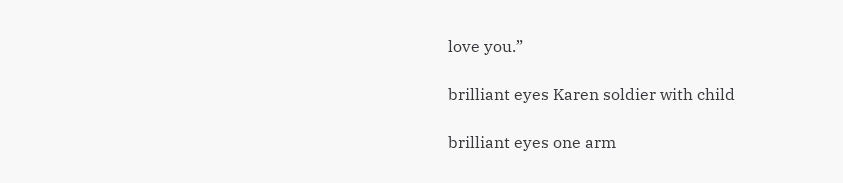love you.”

brilliant eyes Karen soldier with child

brilliant eyes one arm